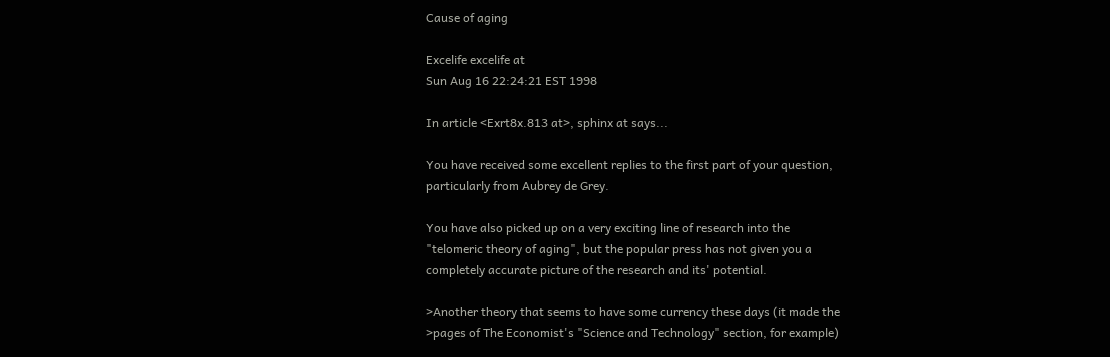Cause of aging

Excelife excelife at
Sun Aug 16 22:24:21 EST 1998

In article <Exrt8x.813 at>, sphinx at says...

You have received some excellent replies to the first part of your question,
particularly from Aubrey de Grey.

You have also picked up on a very exciting line of research into the
"telomeric theory of aging", but the popular press has not given you a
completely accurate picture of the research and its' potential.

>Another theory that seems to have some currency these days (it made the
>pages of The Economist's "Science and Technology" section, for example)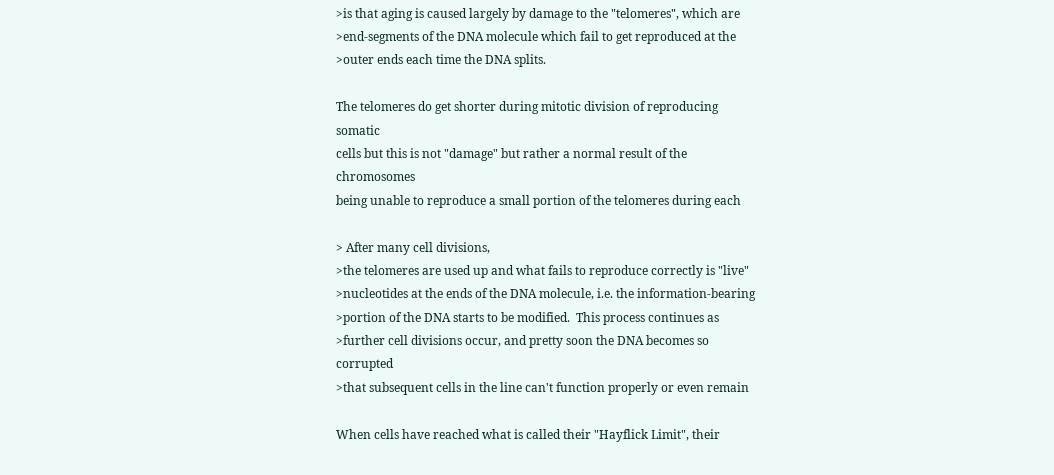>is that aging is caused largely by damage to the "telomeres", which are
>end-segments of the DNA molecule which fail to get reproduced at the
>outer ends each time the DNA splits.

The telomeres do get shorter during mitotic division of reproducing somatic
cells but this is not "damage" but rather a normal result of the chromosomes
being unable to reproduce a small portion of the telomeres during each

> After many cell divisions,
>the telomeres are used up and what fails to reproduce correctly is "live"
>nucleotides at the ends of the DNA molecule, i.e. the information-bearing
>portion of the DNA starts to be modified.  This process continues as
>further cell divisions occur, and pretty soon the DNA becomes so corrupted
>that subsequent cells in the line can't function properly or even remain

When cells have reached what is called their "Hayflick Limit", their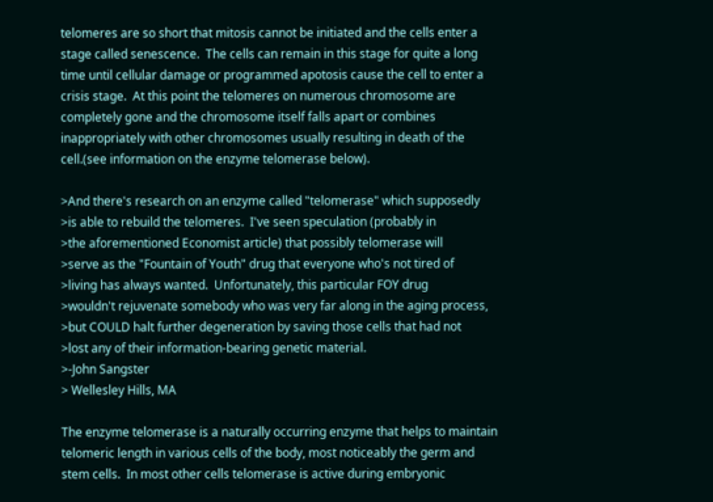telomeres are so short that mitosis cannot be initiated and the cells enter a
stage called senescence.  The cells can remain in this stage for quite a long
time until cellular damage or programmed apotosis cause the cell to enter a
crisis stage.  At this point the telomeres on numerous chromosome are
completely gone and the chromosome itself falls apart or combines
inappropriately with other chromosomes usually resulting in death of the
cell.(see information on the enzyme telomerase below).

>And there's research on an enzyme called "telomerase" which supposedly
>is able to rebuild the telomeres.  I've seen speculation (probably in
>the aforementioned Economist article) that possibly telomerase will
>serve as the "Fountain of Youth" drug that everyone who's not tired of
>living has always wanted.  Unfortunately, this particular FOY drug
>wouldn't rejuvenate somebody who was very far along in the aging process,
>but COULD halt further degeneration by saving those cells that had not
>lost any of their information-bearing genetic material.
>-John Sangster
> Wellesley Hills, MA

The enzyme telomerase is a naturally occurring enzyme that helps to maintain
telomeric length in various cells of the body, most noticeably the germ and
stem cells.  In most other cells telomerase is active during embryonic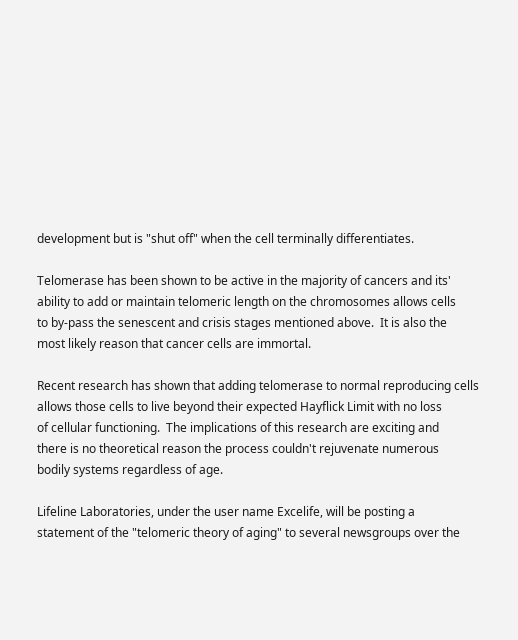development but is "shut off" when the cell terminally differentiates.

Telomerase has been shown to be active in the majority of cancers and its'
ability to add or maintain telomeric length on the chromosomes allows cells
to by-pass the senescent and crisis stages mentioned above.  It is also the
most likely reason that cancer cells are immortal.

Recent research has shown that adding telomerase to normal reproducing cells
allows those cells to live beyond their expected Hayflick Limit with no loss
of cellular functioning.  The implications of this research are exciting and
there is no theoretical reason the process couldn't rejuvenate numerous
bodily systems regardless of age.

Lifeline Laboratories, under the user name Excelife, will be posting a
statement of the "telomeric theory of aging" to several newsgroups over the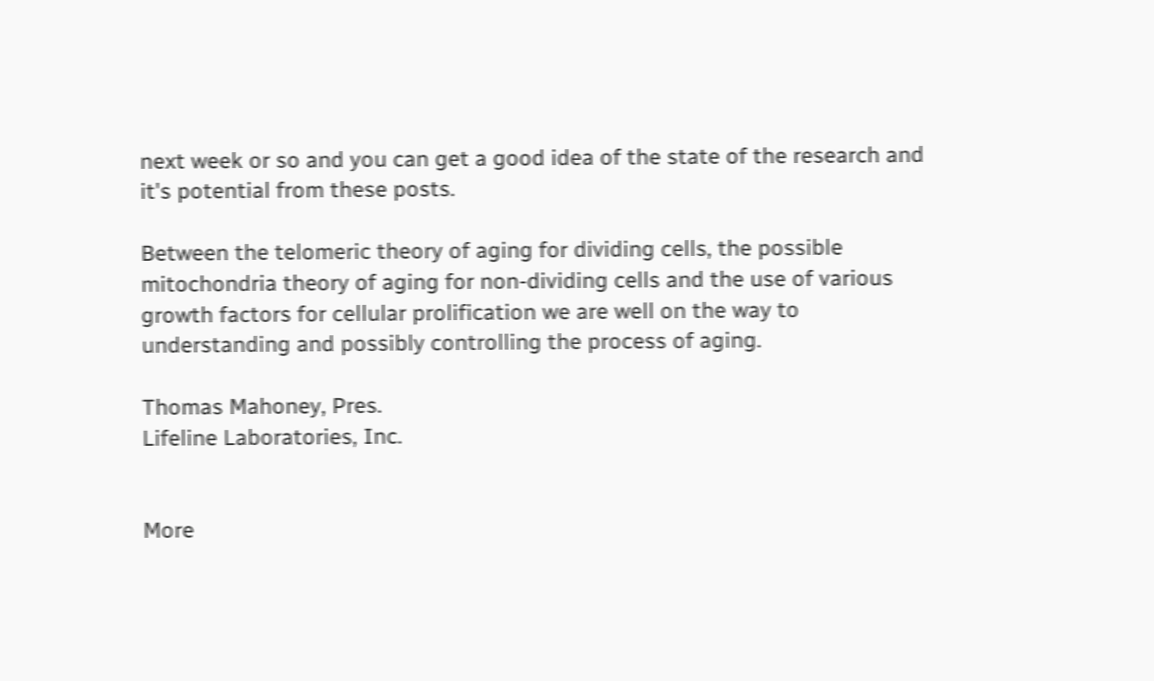next week or so and you can get a good idea of the state of the research and
it's potential from these posts.

Between the telomeric theory of aging for dividing cells, the possible
mitochondria theory of aging for non-dividing cells and the use of various
growth factors for cellular prolification we are well on the way to
understanding and possibly controlling the process of aging.

Thomas Mahoney, Pres.
Lifeline Laboratories, Inc.


More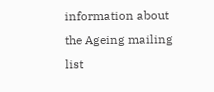information about the Ageing mailing list